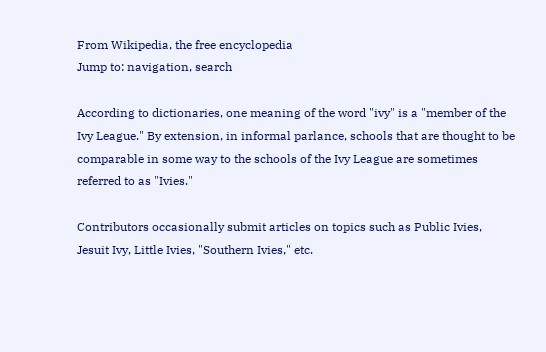From Wikipedia, the free encyclopedia
Jump to: navigation, search

According to dictionaries, one meaning of the word "ivy" is a "member of the Ivy League." By extension, in informal parlance, schools that are thought to be comparable in some way to the schools of the Ivy League are sometimes referred to as "Ivies."

Contributors occasionally submit articles on topics such as Public Ivies, Jesuit Ivy, Little Ivies, "Southern Ivies," etc.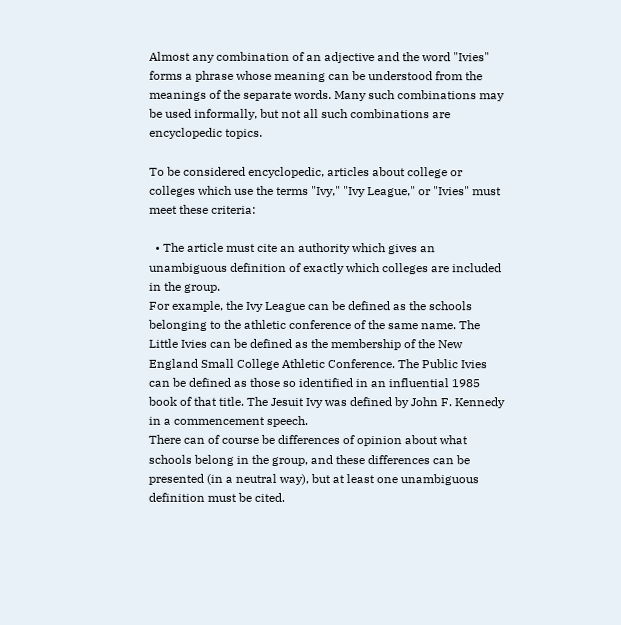Almost any combination of an adjective and the word "Ivies" forms a phrase whose meaning can be understood from the meanings of the separate words. Many such combinations may be used informally, but not all such combinations are encyclopedic topics.

To be considered encyclopedic, articles about college or colleges which use the terms "Ivy," "Ivy League," or "Ivies" must meet these criteria:

  • The article must cite an authority which gives an unambiguous definition of exactly which colleges are included in the group.
For example, the Ivy League can be defined as the schools belonging to the athletic conference of the same name. The Little Ivies can be defined as the membership of the New England Small College Athletic Conference. The Public Ivies can be defined as those so identified in an influential 1985 book of that title. The Jesuit Ivy was defined by John F. Kennedy in a commencement speech.
There can of course be differences of opinion about what schools belong in the group, and these differences can be presented (in a neutral way), but at least one unambiguous definition must be cited.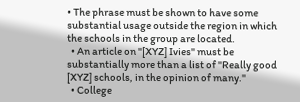• The phrase must be shown to have some substantial usage outside the region in which the schools in the group are located.
  • An article on "[XYZ] Ivies" must be substantially more than a list of "Really good [XYZ] schools, in the opinion of many."
  • College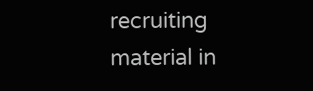recruiting material in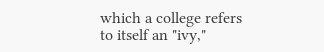which a college refers to itself an "ivy,"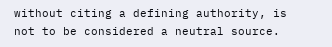without citing a defining authority, is not to be considered a neutral source.